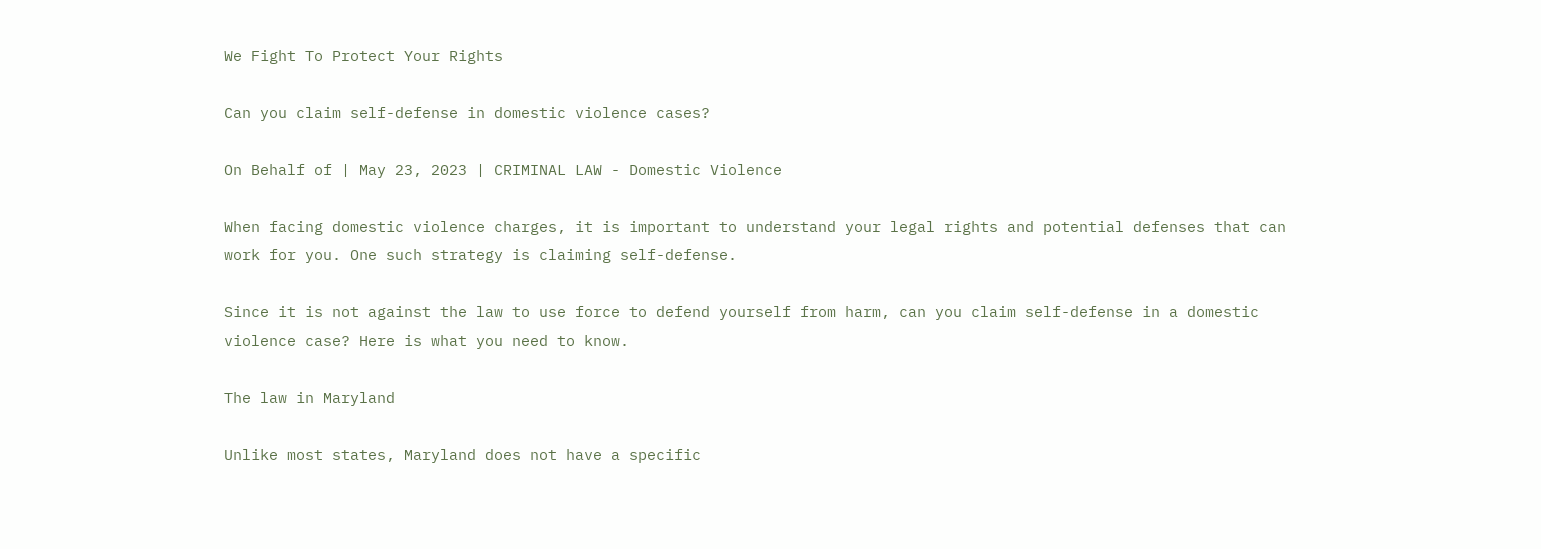We Fight To Protect Your Rights

Can you claim self-defense in domestic violence cases?

On Behalf of | May 23, 2023 | CRIMINAL LAW - Domestic Violence

When facing domestic violence charges, it is important to understand your legal rights and potential defenses that can work for you. One such strategy is claiming self-defense.

Since it is not against the law to use force to defend yourself from harm, can you claim self-defense in a domestic violence case? Here is what you need to know.

The law in Maryland

Unlike most states, Maryland does not have a specific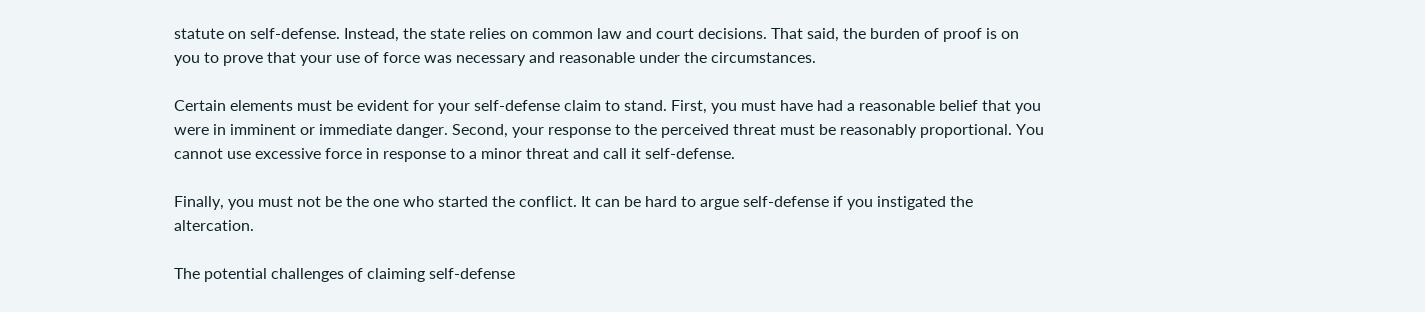statute on self-defense. Instead, the state relies on common law and court decisions. That said, the burden of proof is on you to prove that your use of force was necessary and reasonable under the circumstances.

Certain elements must be evident for your self-defense claim to stand. First, you must have had a reasonable belief that you were in imminent or immediate danger. Second, your response to the perceived threat must be reasonably proportional. You cannot use excessive force in response to a minor threat and call it self-defense.

Finally, you must not be the one who started the conflict. It can be hard to argue self-defense if you instigated the altercation.

The potential challenges of claiming self-defense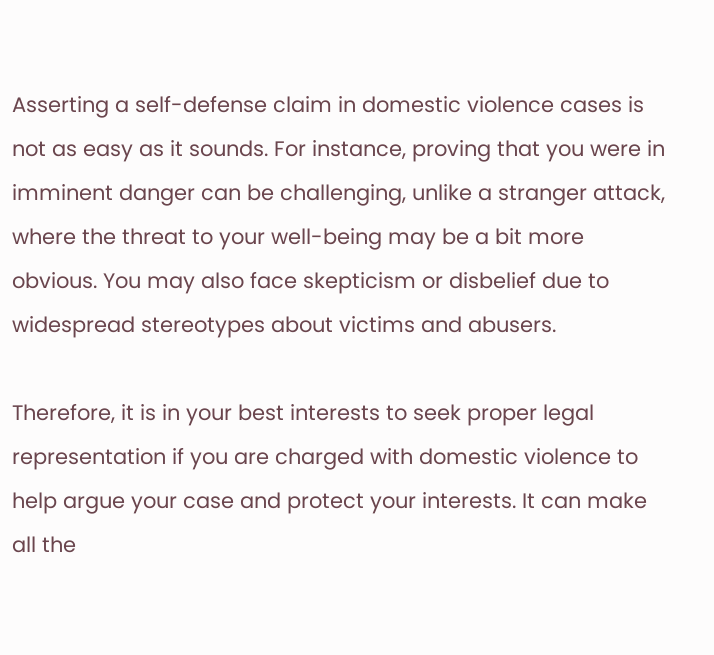Asserting a self-defense claim in domestic violence cases is not as easy as it sounds. For instance, proving that you were in imminent danger can be challenging, unlike a stranger attack, where the threat to your well-being may be a bit more obvious. You may also face skepticism or disbelief due to widespread stereotypes about victims and abusers.

Therefore, it is in your best interests to seek proper legal representation if you are charged with domestic violence to help argue your case and protect your interests. It can make all the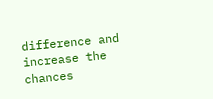difference and increase the chances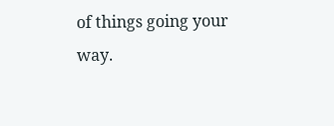of things going your way.